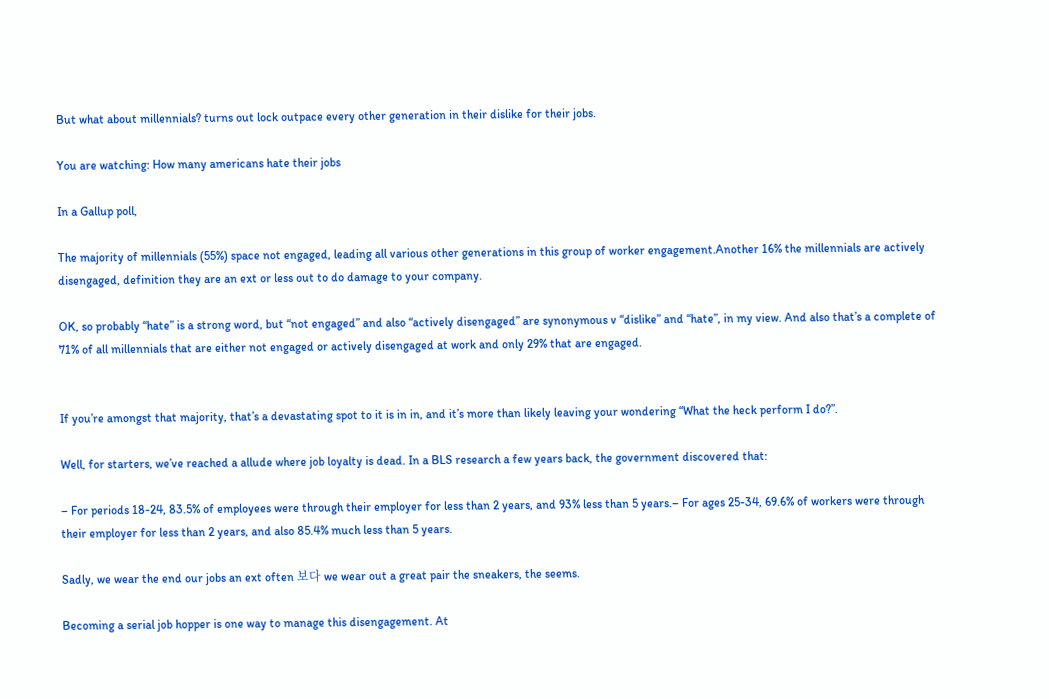But what about millennials? turns out lock outpace every other generation in their dislike for their jobs.

You are watching: How many americans hate their jobs

In a Gallup poll,

The majority of millennials (55%) space not engaged, leading all various other generations in this group of worker engagement.Another 16% the millennials are actively disengaged, definition they are an ext or less out to do damage to your company.

OK, so probably “hate” is a strong word, but “not engaged” and also “actively disengaged” are synonymous v “dislike” and “hate”, in my view. And also that’s a complete of 71% of all millennials that are either not engaged or actively disengaged at work and only 29% that are engaged.


If you’re amongst that majority, that’s a devastating spot to it is in in, and it’s more than likely leaving your wondering “What the heck perform I do?”.

Well, for starters, we’ve reached a allude where job loyalty is dead. In a BLS research a few years back, the government discovered that:

– For periods 18-24, 83.5% of employees were through their employer for less than 2 years, and 93% less than 5 years.– For ages 25-34, 69.6% of workers were through their employer for less than 2 years, and also 85.4% much less than 5 years.

Sadly, we wear the end our jobs an ext often 보다 we wear out a great pair the sneakers, the seems.

Becoming a serial job hopper is one way to manage this disengagement. At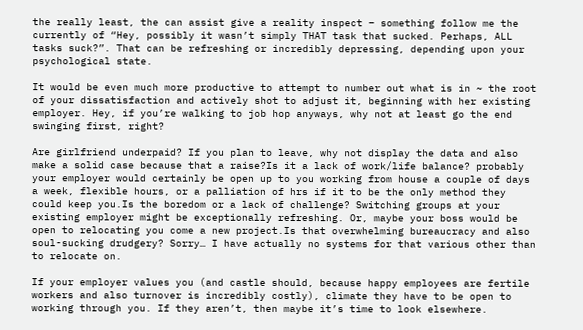the really least, the can assist give a reality inspect – something follow me the currently of “Hey, possibly it wasn’t simply THAT task that sucked. Perhaps, ALL tasks suck?”. That can be refreshing or incredibly depressing, depending upon your psychological state.

It would be even much more productive to attempt to number out what is in ~ the root of your dissatisfaction and actively shot to adjust it, beginning with her existing employer. Hey, if you’re walking to job hop anyways, why not at least go the end swinging first, right?

Are girlfriend underpaid? If you plan to leave, why not display the data and also make a solid case because that a raise?Is it a lack of work/life balance? probably your employer would certainly be open up to you working from house a couple of days a week, flexible hours, or a palliation of hrs if it to be the only method they could keep you.Is the boredom or a lack of challenge? Switching groups at your existing employer might be exceptionally refreshing. Or, maybe your boss would be open to relocating you come a new project.Is that overwhelming bureaucracy and also soul-sucking drudgery? Sorry… I have actually no systems for that various other than to relocate on.

If your employer values you (and castle should, because happy employees are fertile workers and also turnover is incredibly costly), climate they have to be open to working through you. If they aren’t, then maybe it’s time to look elsewhere.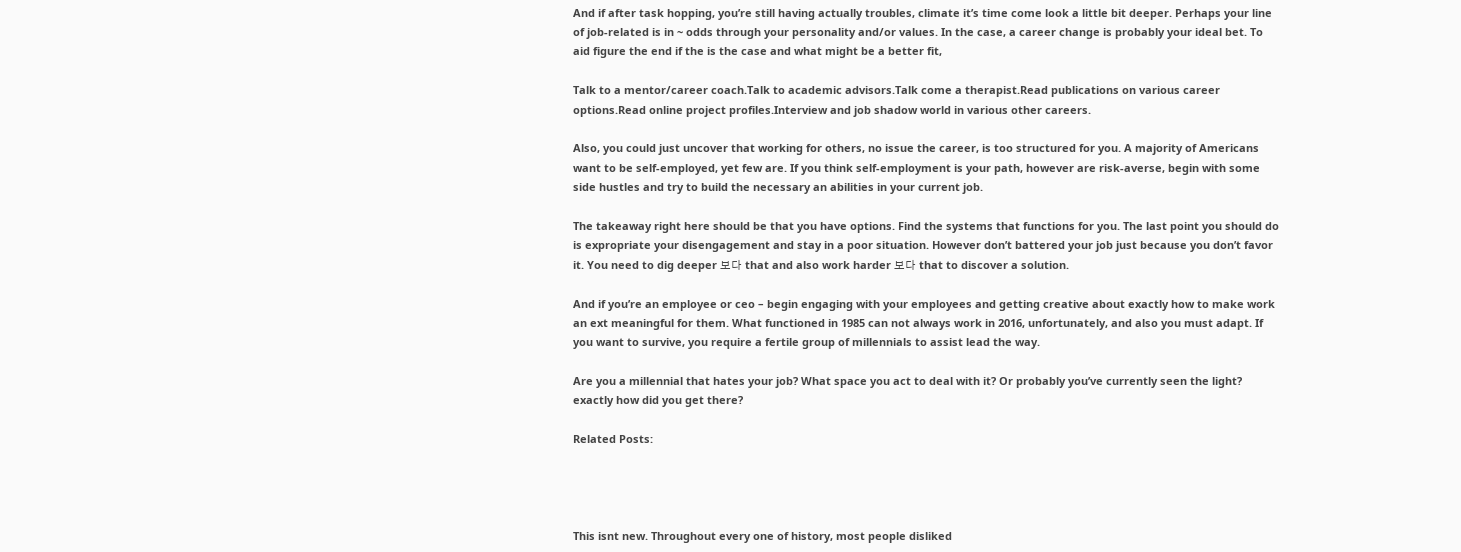And if after task hopping, you’re still having actually troubles, climate it’s time come look a little bit deeper. Perhaps your line of job-related is in ~ odds through your personality and/or values. In the case, a career change is probably your ideal bet. To aid figure the end if the is the case and what might be a better fit,

Talk to a mentor/career coach.Talk to academic advisors.Talk come a therapist.Read publications on various career options.Read online project profiles.Interview and job shadow world in various other careers.

Also, you could just uncover that working for others, no issue the career, is too structured for you. A majority of Americans want to be self-employed, yet few are. If you think self-employment is your path, however are risk-averse, begin with some side hustles and try to build the necessary an abilities in your current job.

The takeaway right here should be that you have options. Find the systems that functions for you. The last point you should do is expropriate your disengagement and stay in a poor situation. However don’t battered your job just because you don’t favor it. You need to dig deeper 보다 that and also work harder 보다 that to discover a solution.

And if you’re an employee or ceo – begin engaging with your employees and getting creative about exactly how to make work an ext meaningful for them. What functioned in 1985 can not always work in 2016, unfortunately, and also you must adapt. If you want to survive, you require a fertile group of millennials to assist lead the way.

Are you a millennial that hates your job? What space you act to deal with it? Or probably you’ve currently seen the light? exactly how did you get there?

Related Posts:




This isnt new. Throughout every one of history, most people disliked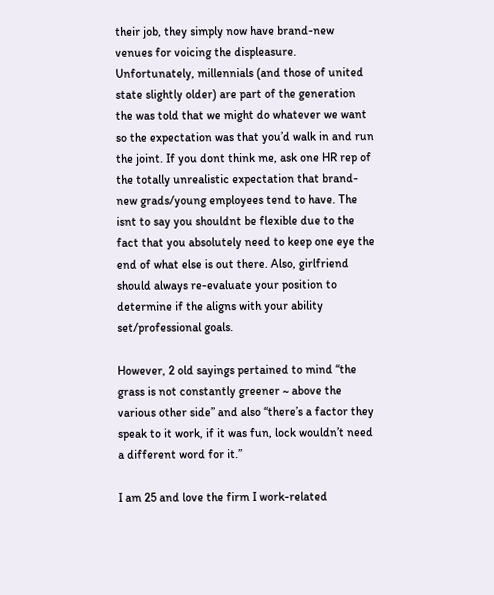their job, they simply now have brand-new venues for voicing the displeasure. Unfortunately, millennials (and those of united state slightly older) are part of the generation the was told that we might do whatever we want so the expectation was that you’d walk in and run the joint. If you dont think me, ask one HR rep of the totally unrealistic expectation that brand-new grads/young employees tend to have. The isnt to say you shouldnt be flexible due to the fact that you absolutely need to keep one eye the end of what else is out there. Also, girlfriend should always re-evaluate your position to determine if the aligns with your ability set/professional goals.

However, 2 old sayings pertained to mind “the grass is not constantly greener ~ above the various other side” and also “there’s a factor they speak to it work, if it was fun, lock wouldn’t need a different word for it.”

I am 25 and love the firm I work-related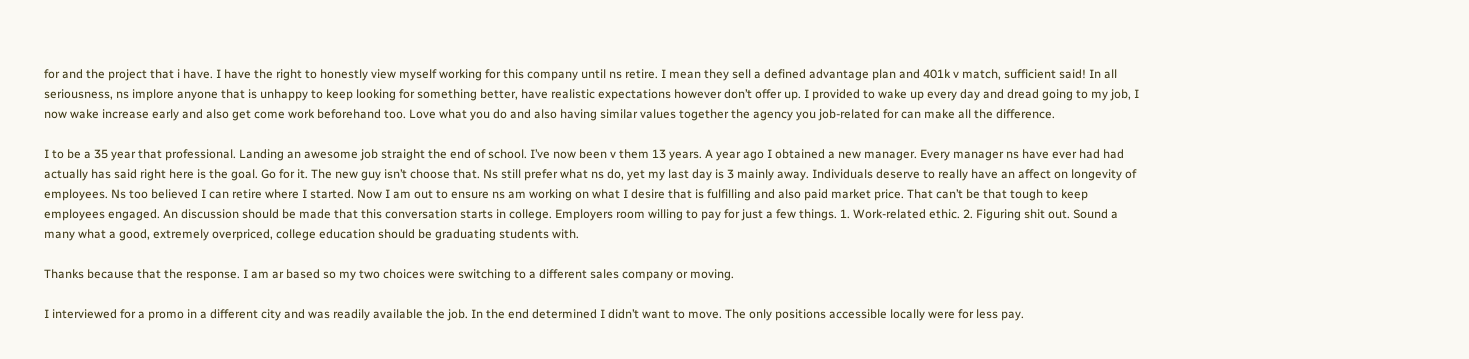for and the project that i have. I have the right to honestly view myself working for this company until ns retire. I mean they sell a defined advantage plan and 401k v match, sufficient said! In all seriousness, ns implore anyone that is unhappy to keep looking for something better, have realistic expectations however don’t offer up. I provided to wake up every day and dread going to my job, I now wake increase early and also get come work beforehand too. Love what you do and also having similar values together the agency you job-related for can make all the difference.

I to be a 35 year that professional. Landing an awesome job straight the end of school. I’ve now been v them 13 years. A year ago I obtained a new manager. Every manager ns have ever had had actually has said right here is the goal. Go for it. The new guy isn’t choose that. Ns still prefer what ns do, yet my last day is 3 mainly away. Individuals deserve to really have an affect on longevity of employees. Ns too believed I can retire where I started. Now I am out to ensure ns am working on what I desire that is fulfilling and also paid market price. That can’t be that tough to keep employees engaged. An discussion should be made that this conversation starts in college. Employers room willing to pay for just a few things. 1. Work-related ethic. 2. Figuring shit out. Sound a many what a good, extremely overpriced, college education should be graduating students with.

Thanks because that the response. I am ar based so my two choices were switching to a different sales company or moving.

I interviewed for a promo in a different city and was readily available the job. In the end determined I didn’t want to move. The only positions accessible locally were for less pay.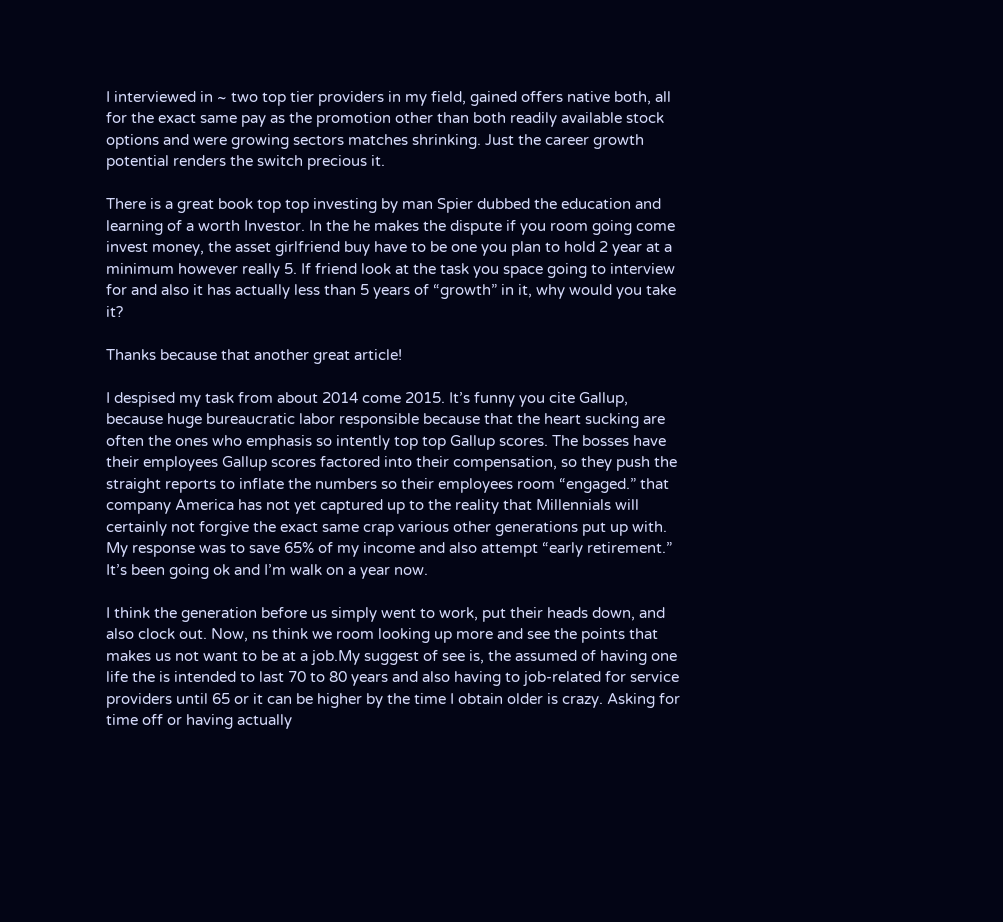I interviewed in ~ two top tier providers in my field, gained offers native both, all for the exact same pay as the promotion other than both readily available stock options and were growing sectors matches shrinking. Just the career growth potential renders the switch precious it.

There is a great book top top investing by man Spier dubbed the education and learning of a worth Investor. In the he makes the dispute if you room going come invest money, the asset girlfriend buy have to be one you plan to hold 2 year at a minimum however really 5. If friend look at the task you space going to interview for and also it has actually less than 5 years of “growth” in it, why would you take it?

Thanks because that another great article!

I despised my task from about 2014 come 2015. It’s funny you cite Gallup, because huge bureaucratic labor responsible because that the heart sucking are often the ones who emphasis so intently top top Gallup scores. The bosses have their employees Gallup scores factored into their compensation, so they push the straight reports to inflate the numbers so their employees room “engaged.” that company America has not yet captured up to the reality that Millennials will certainly not forgive the exact same crap various other generations put up with. My response was to save 65% of my income and also attempt “early retirement.” It’s been going ok and I’m walk on a year now.

I think the generation before us simply went to work, put their heads down, and also clock out. Now, ns think we room looking up more and see the points that makes us not want to be at a job.My suggest of see is, the assumed of having one life the is intended to last 70 to 80 years and also having to job-related for service providers until 65 or it can be higher by the time I obtain older is crazy. Asking for time off or having actually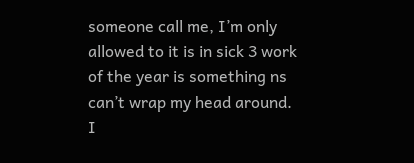someone call me, I’m only allowed to it is in sick 3 work of the year is something ns can’t wrap my head around. I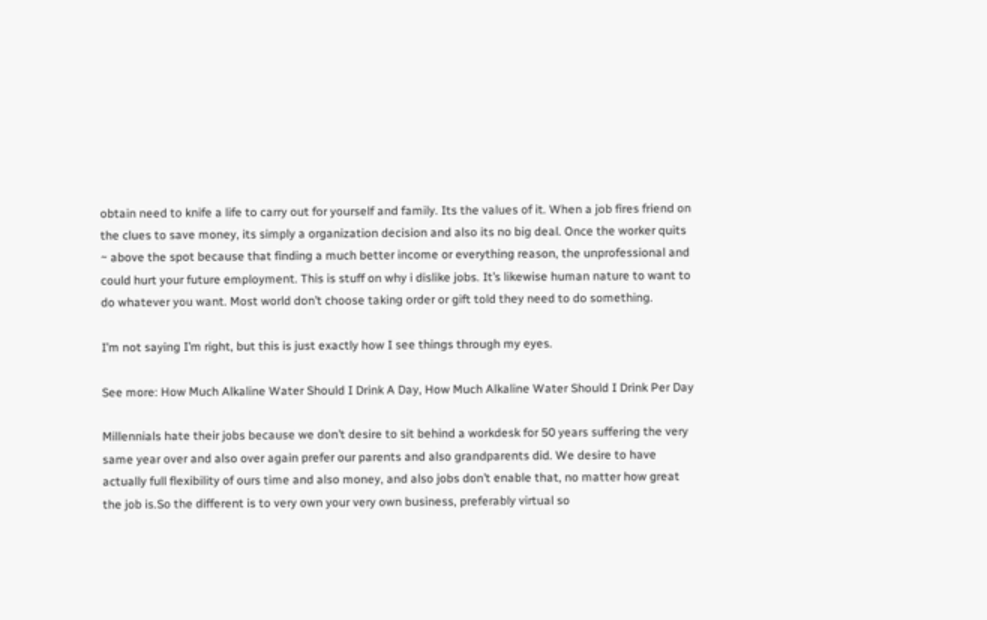obtain need to knife a life to carry out for yourself and family. Its the values of it. When a job fires friend on the clues to save money, its simply a organization decision and also its no big deal. Once the worker quits ~ above the spot because that finding a much better income or everything reason, the unprofessional and could hurt your future employment. This is stuff on why i dislike jobs. It’s likewise human nature to want to do whatever you want. Most world don’t choose taking order or gift told they need to do something.

I’m not saying I’m right, but this is just exactly how I see things through my eyes.

See more: How Much Alkaline Water Should I Drink A Day, How Much Alkaline Water Should I Drink Per Day

Millennials hate their jobs because we don’t desire to sit behind a workdesk for 50 years suffering the very same year over and also over again prefer our parents and also grandparents did. We desire to have actually full flexibility of ours time and also money, and also jobs don’t enable that, no matter how great the job is.So the different is to very own your very own business, preferably virtual so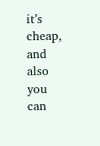it’s cheap, and also you can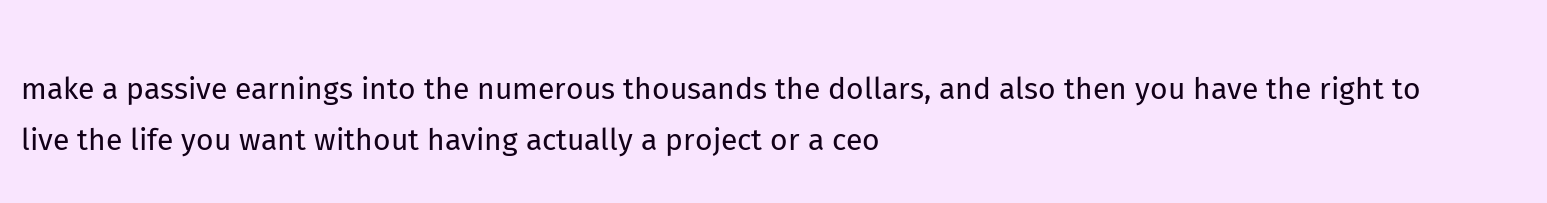make a passive earnings into the numerous thousands the dollars, and also then you have the right to live the life you want without having actually a project or a ceo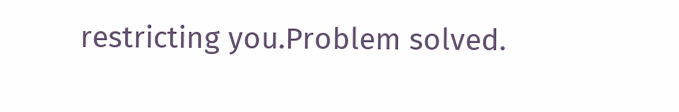restricting you.Problem solved.